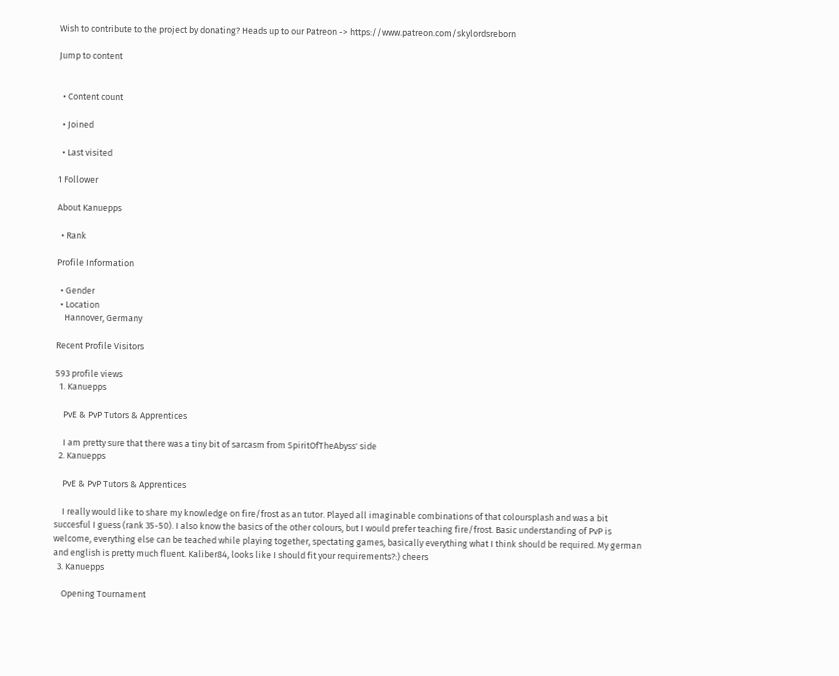Wish to contribute to the project by donating? Heads up to our Patreon -> https://www.patreon.com/skylordsreborn

Jump to content


  • Content count

  • Joined

  • Last visited

1 Follower

About Kanuepps

  • Rank

Profile Information

  • Gender
  • Location
    Hannover, Germany

Recent Profile Visitors

593 profile views
  1. Kanuepps

    PvE & PvP Tutors & Apprentices

    I am pretty sure that there was a tiny bit of sarcasm from SpiritOfTheAbyss' side
  2. Kanuepps

    PvE & PvP Tutors & Apprentices

    I really would like to share my knowledge on fire/frost as an tutor. Played all imaginable combinations of that coloursplash and was a bit succesful I guess (rank 35-50). I also know the basics of the other colours, but I would prefer teaching fire/frost. Basic understanding of PvP is welcome, everything else can be teached while playing together, spectating games, basically everything what I think should be required. My german and english is pretty much fluent. Kaliber84, looks like I should fit your requirements?:) cheers
  3. Kanuepps

    Opening Tournament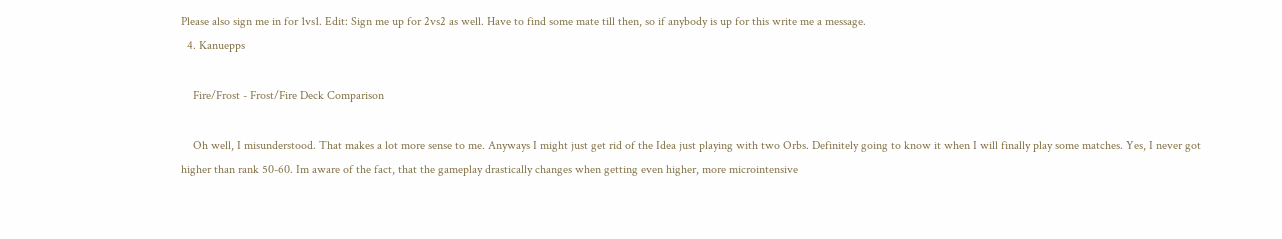Please also sign me in for 1vs1. Edit: Sign me up for 2vs2 as well. Have to find some mate till then, so if anybody is up for this write me a message.
  4. Kanuepps

    Fire/Frost - Frost/Fire Deck Comparison

    Oh well, I misunderstood. That makes a lot more sense to me. Anyways I might just get rid of the Idea just playing with two Orbs. Definitely going to know it when I will finally play some matches. Yes, I never got higher than rank 50-60. Im aware of the fact, that the gameplay drastically changes when getting even higher, more microintensive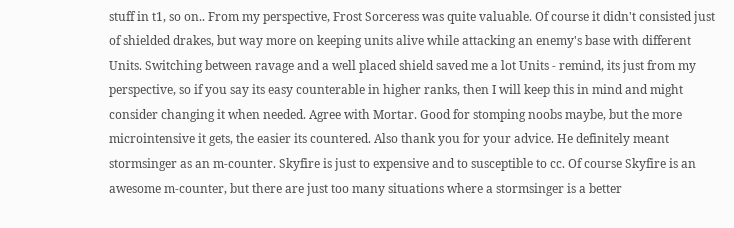stuff in t1, so on.. From my perspective, Frost Sorceress was quite valuable. Of course it didn't consisted just of shielded drakes, but way more on keeping units alive while attacking an enemy's base with different Units. Switching between ravage and a well placed shield saved me a lot Units - remind, its just from my perspective, so if you say its easy counterable in higher ranks, then I will keep this in mind and might consider changing it when needed. Agree with Mortar. Good for stomping noobs maybe, but the more microintensive it gets, the easier its countered. Also thank you for your advice. He definitely meant stormsinger as an m-counter. Skyfire is just to expensive and to susceptible to cc. Of course Skyfire is an awesome m-counter, but there are just too many situations where a stormsinger is a better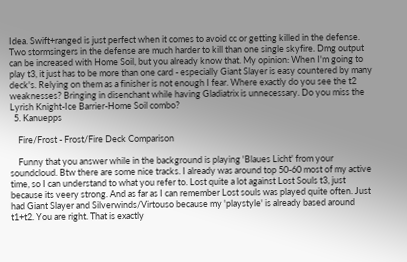Idea. Swift+ranged is just perfect when it comes to avoid cc or getting killed in the defense. Two stormsingers in the defense are much harder to kill than one single skyfire. Dmg output can be increased with Home Soil, but you already know that. My opinion: When I'm going to play t3, it just has to be more than one card - especially Giant Slayer is easy countered by many deck's. Relying on them as a finisher is not enough I fear. Where exactly do you see the t2 weaknesses? Bringing in disenchant while having Gladiatrix is unnecessary. Do you miss the Lyrish Knight-Ice Barrier-Home Soil combo?
  5. Kanuepps

    Fire/Frost - Frost/Fire Deck Comparison

    Funny that you answer while in the background is playing 'Blaues Licht' from your soundcloud. Btw there are some nice tracks. I already was around top 50-60 most of my active time, so I can understand to what you refer to. Lost quite a lot against Lost Souls t3, just because its veery strong. And as far as I can remember Lost souls was played quite often. Just had Giant Slayer and Silverwinds/Virtouso because my 'playstyle' is already based around t1+t2. You are right. That is exactly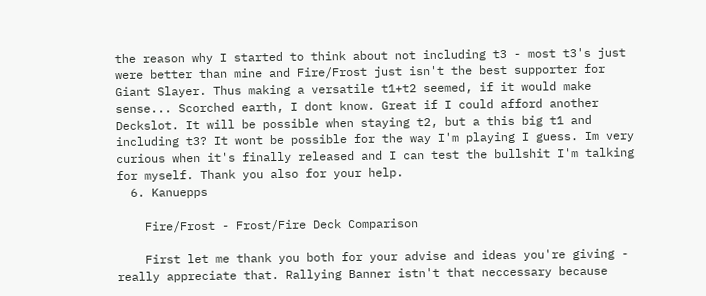the reason why I started to think about not including t3 - most t3's just were better than mine and Fire/Frost just isn't the best supporter for Giant Slayer. Thus making a versatile t1+t2 seemed, if it would make sense... Scorched earth, I dont know. Great if I could afford another Deckslot. It will be possible when staying t2, but a this big t1 and including t3? It wont be possible for the way I'm playing I guess. Im very curious when it's finally released and I can test the bullshit I'm talking for myself. Thank you also for your help.
  6. Kanuepps

    Fire/Frost - Frost/Fire Deck Comparison

    First let me thank you both for your advise and ideas you're giving - really appreciate that. Rallying Banner istn't that neccessary because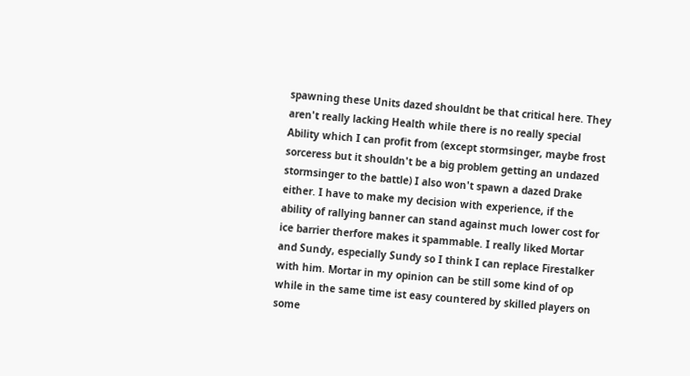spawning these Units dazed shouldnt be that critical here. They aren't really lacking Health while there is no really special Ability which I can profit from (except stormsinger, maybe frost sorceress but it shouldn't be a big problem getting an undazed stormsinger to the battle) I also won't spawn a dazed Drake either. I have to make my decision with experience, if the ability of rallying banner can stand against much lower cost for ice barrier therfore makes it spammable. I really liked Mortar and Sundy, especially Sundy so I think I can replace Firestalker with him. Mortar in my opinion can be still some kind of op while in the same time ist easy countered by skilled players on some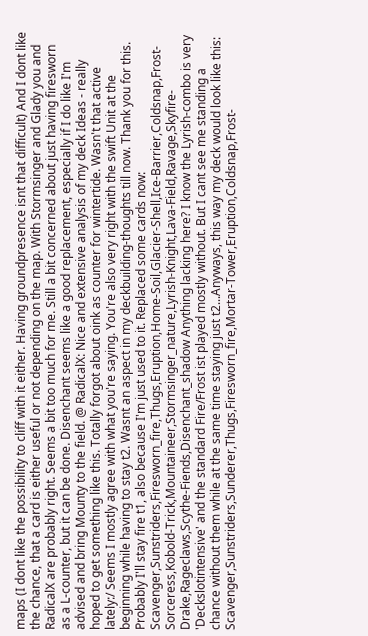maps (I dont like the possibility to cliff with it either. Having groundpresence isnt that difficult) And I dont like the chance, that a card is either useful or not depending on the map. With Stormsinger and Glady you and RadicalX are probably right. Seems a bit too much for me. Still a bit concerned about just having firesworn as a L-counter, but it can be done. Disenchant seems like a good replacement, especially if I do like I'm advised and bring Mounty to the field. @ RadicalX: Nice and extensive analysis of my deck Ideas - really hoped to get something like this. Totally forgot about oink as counter for wintertide. Wasn't that active lately:/ Seems I mostly agree with what you're saying. You're also very right with the swift Unit at the beginning while having to stay t2. Wasnt an aspect in my deckbuilding-thoughts till now. Thank you for this. Probably I'll stay fire t1, also because I'm just used to it. Replaced some cards now: Scavenger,Sunstriders,Firesworn_fire,Thugs,Eruption,Home-Soil,Glacier-Shell,Ice-Barrier,Coldsnap,Frost-Sorceress,Kobold-Trick,Mountaineer,Stormsinger_nature,Lyrish-Knight,Lava-Field,Ravage,Skyfire-Drake,Rageclaws,Scythe-Fiends,Disenchant_shadow Anything lacking here? I know the Lyrish-combo is very 'Deckslotintensive' and the standard Fire/Frost ist played mostly without. But I cant see me standing a chance without them while at the same time staying just t2...Anyways, this way my deck would look like this: Scavenger,Sunstriders,Sunderer,Thugs,Firesworn_fire,Mortar-Tower,Eruption,Coldsnap,Frost-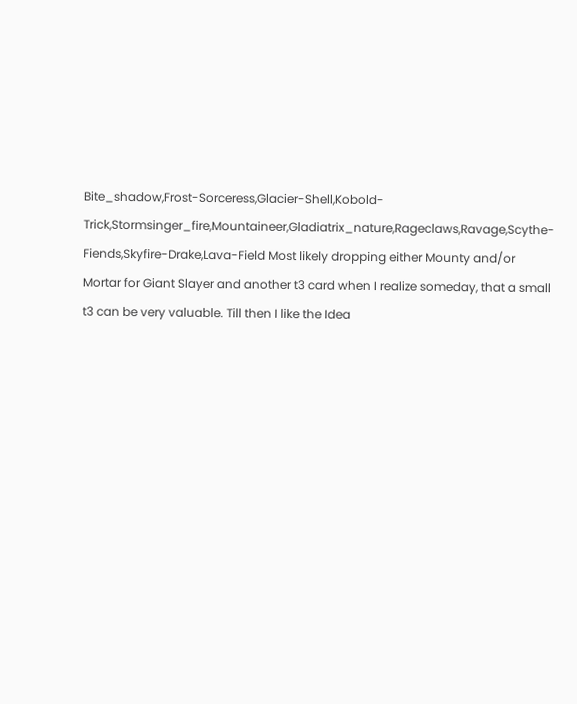Bite_shadow,Frost-Sorceress,Glacier-Shell,Kobold-Trick,Stormsinger_fire,Mountaineer,Gladiatrix_nature,Rageclaws,Ravage,Scythe-Fiends,Skyfire-Drake,Lava-Field Most likely dropping either Mounty and/or Mortar for Giant Slayer and another t3 card when I realize someday, that a small t3 can be very valuable. Till then I like the Idea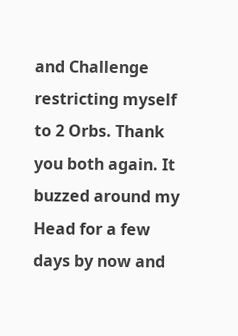and Challenge restricting myself to 2 Orbs. Thank you both again. It buzzed around my Head for a few days by now and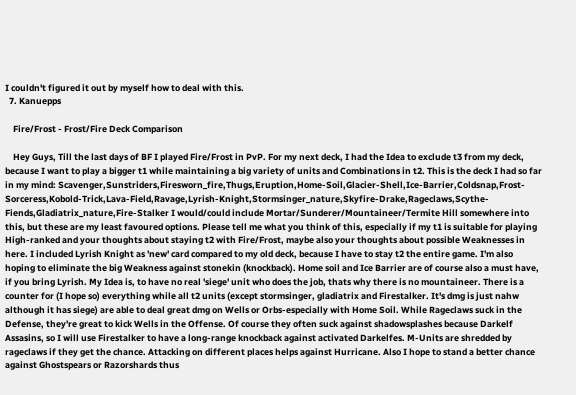I couldn't figured it out by myself how to deal with this.
  7. Kanuepps

    Fire/Frost - Frost/Fire Deck Comparison

    Hey Guys, Till the last days of BF I played Fire/Frost in PvP. For my next deck, I had the Idea to exclude t3 from my deck, because I want to play a bigger t1 while maintaining a big variety of units and Combinations in t2. This is the deck I had so far in my mind: Scavenger,Sunstriders,Firesworn_fire,Thugs,Eruption,Home-Soil,Glacier-Shell,Ice-Barrier,Coldsnap,Frost-Sorceress,Kobold-Trick,Lava-Field,Ravage,Lyrish-Knight,Stormsinger_nature,Skyfire-Drake,Rageclaws,Scythe-Fiends,Gladiatrix_nature,Fire-Stalker I would/could include Mortar/Sunderer/Mountaineer/Termite Hill somewhere into this, but these are my least favoured options. Please tell me what you think of this, especially if my t1 is suitable for playing High-ranked and your thoughts about staying t2 with Fire/Frost, maybe also your thoughts about possible Weaknesses in here. I included Lyrish Knight as 'new' card compared to my old deck, because I have to stay t2 the entire game. I'm also hoping to eliminate the big Weakness against stonekin (knockback). Home soil and Ice Barrier are of course also a must have, if you bring Lyrish. My Idea is, to have no real 'siege' unit who does the job, thats why there is no mountaineer. There is a counter for (I hope so) everything while all t2 units (except stormsinger, gladiatrix and Firestalker. It's dmg is just nahw although it has siege) are able to deal great dmg on Wells or Orbs-especially with Home Soil. While Rageclaws suck in the Defense, they're great to kick Wells in the Offense. Of course they often suck against shadowsplashes because Darkelf Assasins, so I will use Firestalker to have a long-range knockback against activated Darkelfes. M-Units are shredded by rageclaws if they get the chance. Attacking on different places helps against Hurricane. Also I hope to stand a better chance against Ghostspears or Razorshards thus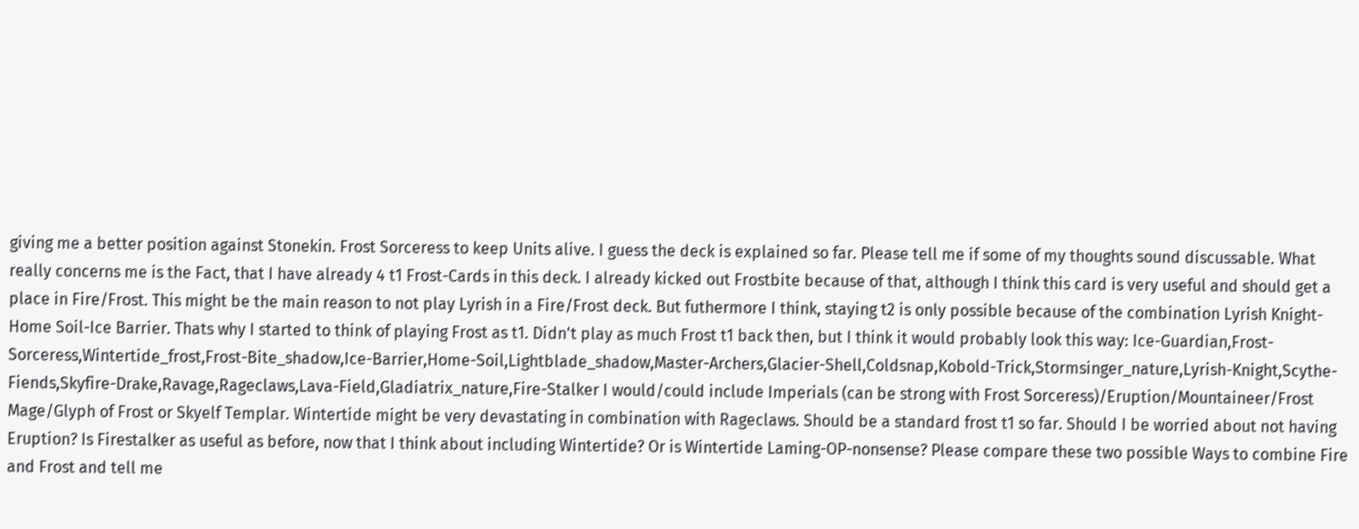giving me a better position against Stonekin. Frost Sorceress to keep Units alive. I guess the deck is explained so far. Please tell me if some of my thoughts sound discussable. What really concerns me is the Fact, that I have already 4 t1 Frost-Cards in this deck. I already kicked out Frostbite because of that, although I think this card is very useful and should get a place in Fire/Frost. This might be the main reason to not play Lyrish in a Fire/Frost deck. But futhermore I think, staying t2 is only possible because of the combination Lyrish Knight-Home Soil-Ice Barrier. Thats why I started to think of playing Frost as t1. Didn't play as much Frost t1 back then, but I think it would probably look this way: Ice-Guardian,Frost-Sorceress,Wintertide_frost,Frost-Bite_shadow,Ice-Barrier,Home-Soil,Lightblade_shadow,Master-Archers,Glacier-Shell,Coldsnap,Kobold-Trick,Stormsinger_nature,Lyrish-Knight,Scythe-Fiends,Skyfire-Drake,Ravage,Rageclaws,Lava-Field,Gladiatrix_nature,Fire-Stalker I would/could include Imperials (can be strong with Frost Sorceress)/Eruption/Mountaineer/Frost Mage/Glyph of Frost or Skyelf Templar. Wintertide might be very devastating in combination with Rageclaws. Should be a standard frost t1 so far. Should I be worried about not having Eruption? Is Firestalker as useful as before, now that I think about including Wintertide? Or is Wintertide Laming-OP-nonsense? Please compare these two possible Ways to combine Fire and Frost and tell me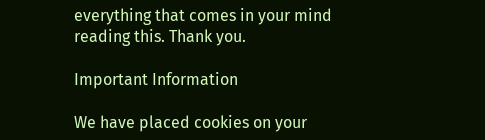everything that comes in your mind reading this. Thank you.

Important Information

We have placed cookies on your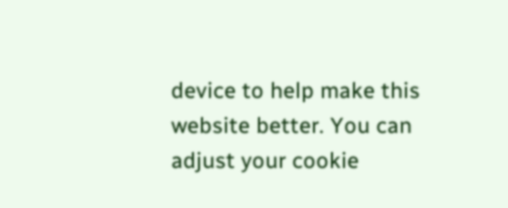device to help make this website better. You can adjust your cookie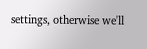settings, otherwise we'll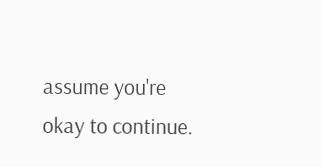assume you're okay to continue.